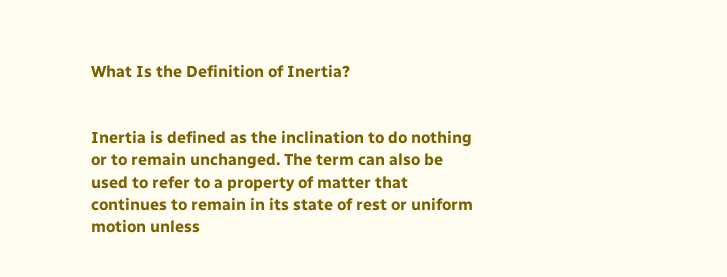What Is the Definition of Inertia?


Inertia is defined as the inclination to do nothing or to remain unchanged. The term can also be used to refer to a property of matter that continues to remain in its state of rest or uniform motion unless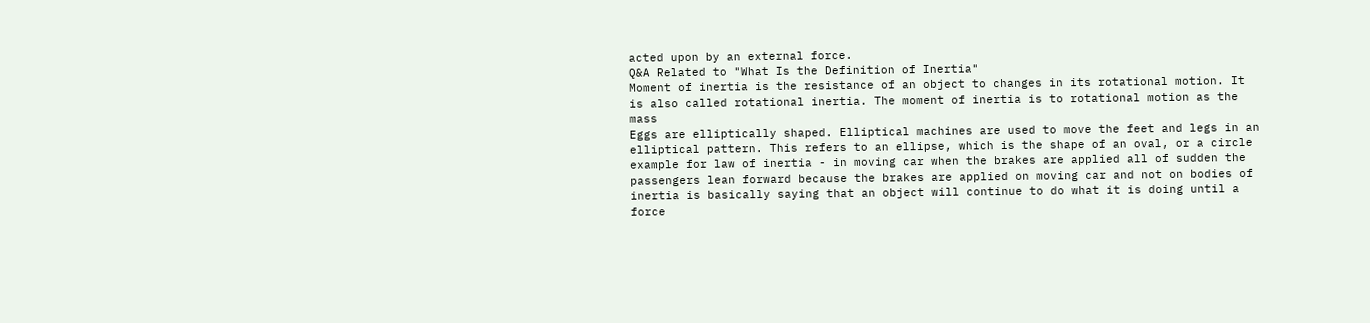acted upon by an external force.
Q&A Related to "What Is the Definition of Inertia"
Moment of inertia is the resistance of an object to changes in its rotational motion. It is also called rotational inertia. The moment of inertia is to rotational motion as the mass
Eggs are elliptically shaped. Elliptical machines are used to move the feet and legs in an elliptical pattern. This refers to an ellipse, which is the shape of an oval, or a circle
example for law of inertia - in moving car when the brakes are applied all of sudden the passengers lean forward because the brakes are applied on moving car and not on bodies of
inertia is basically saying that an object will continue to do what it is doing until a force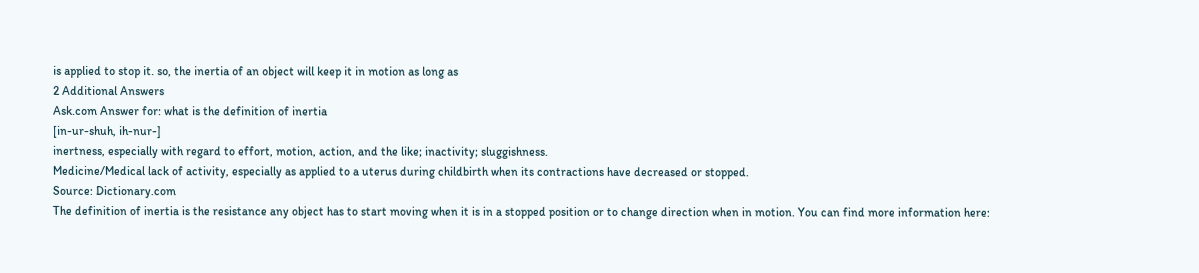is applied to stop it. so, the inertia of an object will keep it in motion as long as
2 Additional Answers
Ask.com Answer for: what is the definition of inertia
[in-ur-shuh, ih-nur-]
inertness, especially with regard to effort, motion, action, and the like; inactivity; sluggishness.
Medicine/Medical lack of activity, especially as applied to a uterus during childbirth when its contractions have decreased or stopped.
Source: Dictionary.com
The definition of inertia is the resistance any object has to start moving when it is in a stopped position or to change direction when in motion. You can find more information here: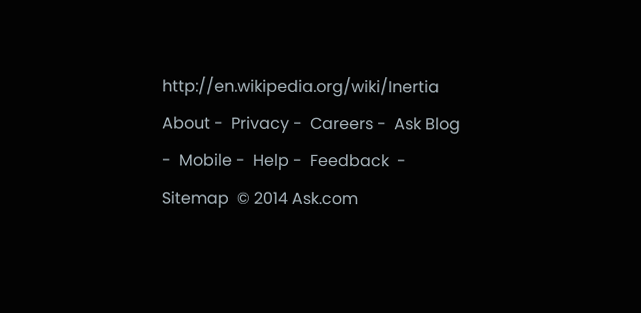http://en.wikipedia.org/wiki/Inertia
About -  Privacy -  Careers -  Ask Blog -  Mobile -  Help -  Feedback  -  Sitemap  © 2014 Ask.com